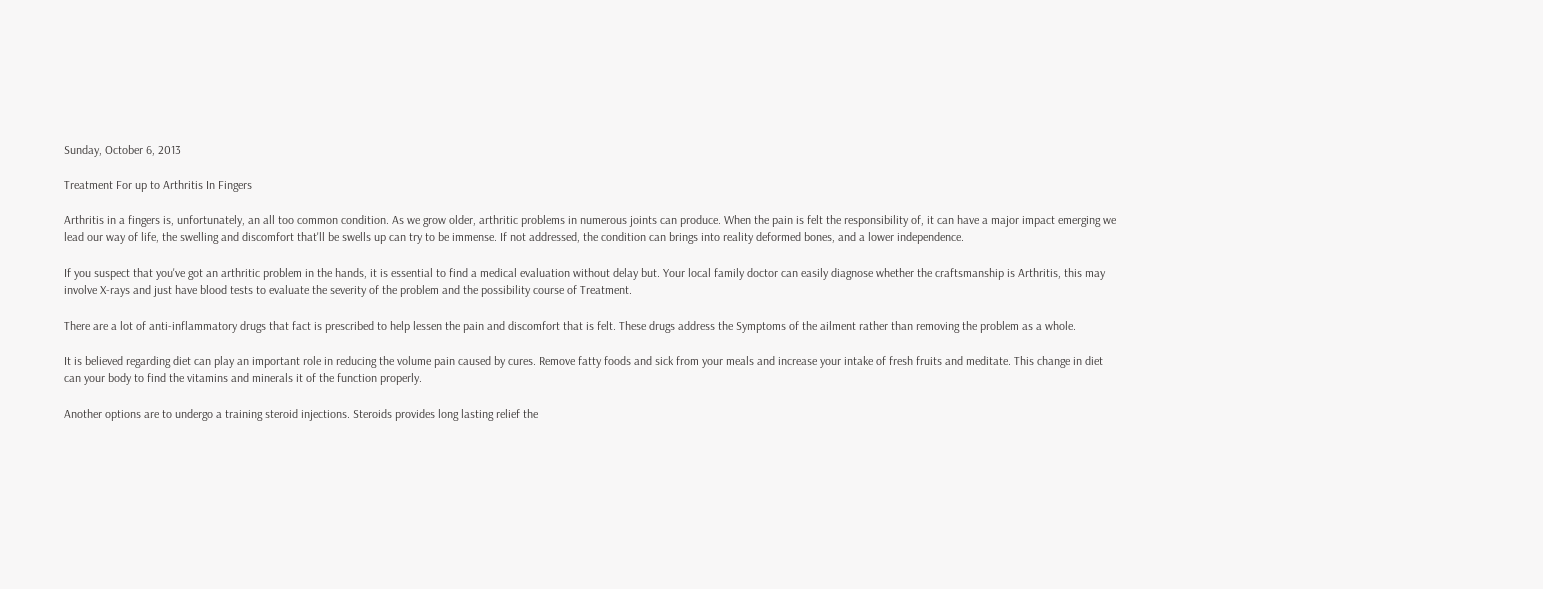Sunday, October 6, 2013

Treatment For up to Arthritis In Fingers

Arthritis in a fingers is, unfortunately, an all too common condition. As we grow older, arthritic problems in numerous joints can produce. When the pain is felt the responsibility of, it can have a major impact emerging we lead our way of life, the swelling and discomfort that'll be swells up can try to be immense. If not addressed, the condition can brings into reality deformed bones, and a lower independence.

If you suspect that you've got an arthritic problem in the hands, it is essential to find a medical evaluation without delay but. Your local family doctor can easily diagnose whether the craftsmanship is Arthritis, this may involve X-rays and just have blood tests to evaluate the severity of the problem and the possibility course of Treatment.

There are a lot of anti-inflammatory drugs that fact is prescribed to help lessen the pain and discomfort that is felt. These drugs address the Symptoms of the ailment rather than removing the problem as a whole.

It is believed regarding diet can play an important role in reducing the volume pain caused by cures. Remove fatty foods and sick from your meals and increase your intake of fresh fruits and meditate. This change in diet can your body to find the vitamins and minerals it of the function properly.

Another options are to undergo a training steroid injections. Steroids provides long lasting relief the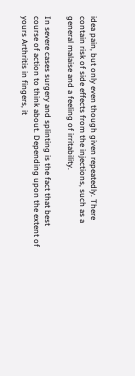idea pain, but only even though given repeatedly. There contain risk of side effects from the injections, such as a general malaise and a feeling of irritability.

In severe cases surgery and splinting is the fact that best course of action to think about. Depending upon the extent of yours Arthritis in fingers, it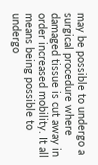may be possible to undergo a surgical procedure where damaged tissue is cut away in order increased mobility. It all means being possible to undergo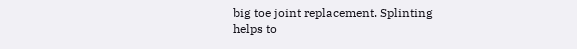big toe joint replacement. Splinting helps to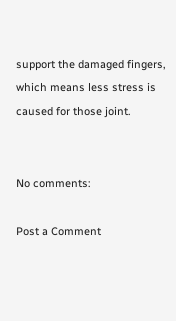support the damaged fingers, which means less stress is caused for those joint.


No comments:

Post a Comment